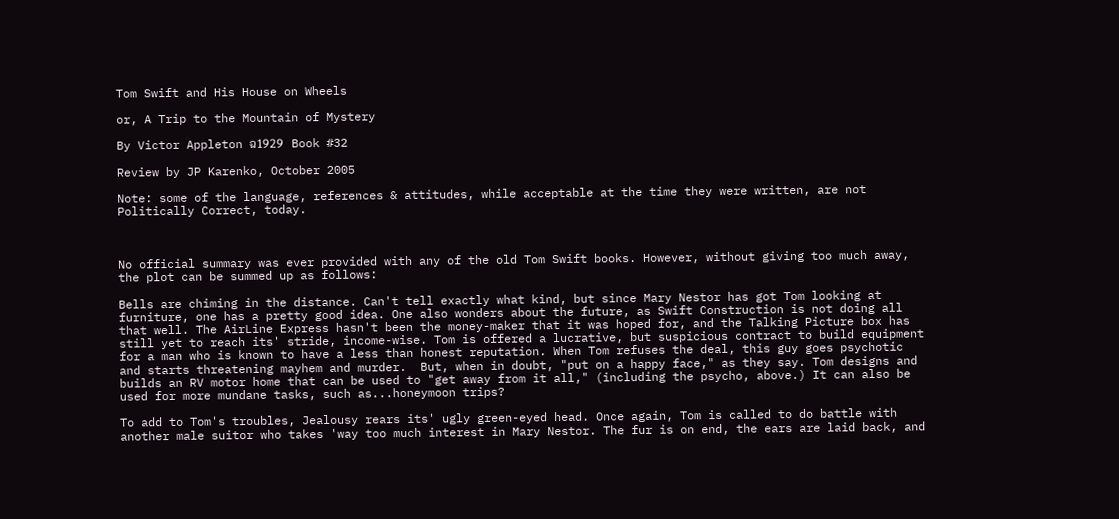Tom Swift and His House on Wheels

or, A Trip to the Mountain of Mystery

By Victor Appleton ฉ1929   Book #32

Review by JP Karenko, October 2005

Note: some of the language, references & attitudes, while acceptable at the time they were written, are not Politically Correct, today.



No official summary was ever provided with any of the old Tom Swift books. However, without giving too much away, the plot can be summed up as follows:

Bells are chiming in the distance. Can't tell exactly what kind, but since Mary Nestor has got Tom looking at furniture, one has a pretty good idea. One also wonders about the future, as Swift Construction is not doing all that well. The AirLine Express hasn't been the money-maker that it was hoped for, and the Talking Picture box has still yet to reach its' stride, income-wise. Tom is offered a lucrative, but suspicious contract to build equipment for a man who is known to have a less than honest reputation. When Tom refuses the deal, this guy goes psychotic and starts threatening mayhem and murder.  But, when in doubt, "put on a happy face," as they say. Tom designs and builds an RV motor home that can be used to "get away from it all," (including the psycho, above.) It can also be used for more mundane tasks, such as...honeymoon trips?

To add to Tom's troubles, Jealousy rears its' ugly green-eyed head. Once again, Tom is called to do battle with another male suitor who takes 'way too much interest in Mary Nestor. The fur is on end, the ears are laid back, and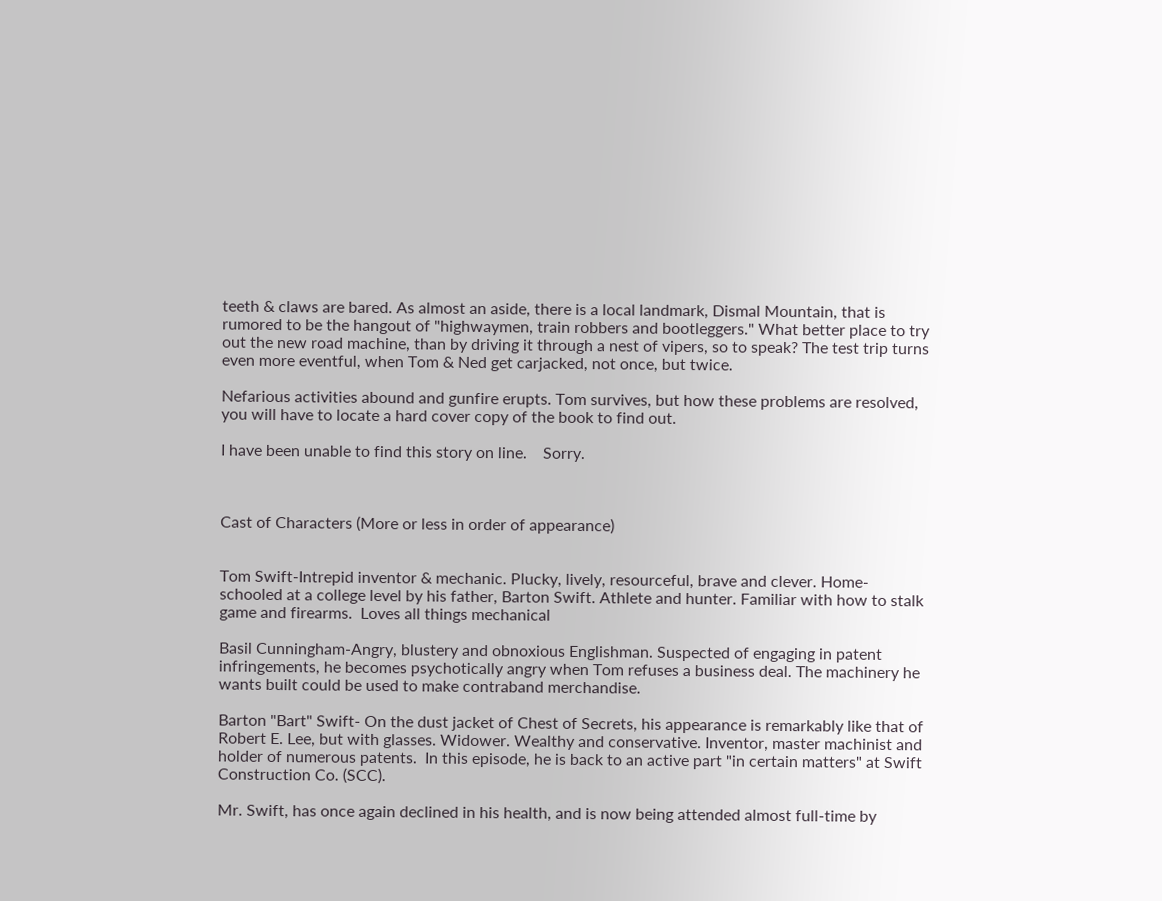teeth & claws are bared. As almost an aside, there is a local landmark, Dismal Mountain, that is rumored to be the hangout of "highwaymen, train robbers and bootleggers." What better place to try out the new road machine, than by driving it through a nest of vipers, so to speak? The test trip turns even more eventful, when Tom & Ned get carjacked, not once, but twice.

Nefarious activities abound and gunfire erupts. Tom survives, but how these problems are resolved, you will have to locate a hard cover copy of the book to find out.

I have been unable to find this story on line.    Sorry.



Cast of Characters (More or less in order of appearance)


Tom Swift-Intrepid inventor & mechanic. Plucky, lively, resourceful, brave and clever. Home-schooled at a college level by his father, Barton Swift. Athlete and hunter. Familiar with how to stalk game and firearms.  Loves all things mechanical

Basil Cunningham-Angry, blustery and obnoxious Englishman. Suspected of engaging in patent infringements, he becomes psychotically angry when Tom refuses a business deal. The machinery he wants built could be used to make contraband merchandise.

Barton "Bart" Swift- On the dust jacket of Chest of Secrets, his appearance is remarkably like that of Robert E. Lee, but with glasses. Widower. Wealthy and conservative. Inventor, master machinist and holder of numerous patents.  In this episode, he is back to an active part "in certain matters" at Swift Construction Co. (SCC).

Mr. Swift, has once again declined in his health, and is now being attended almost full-time by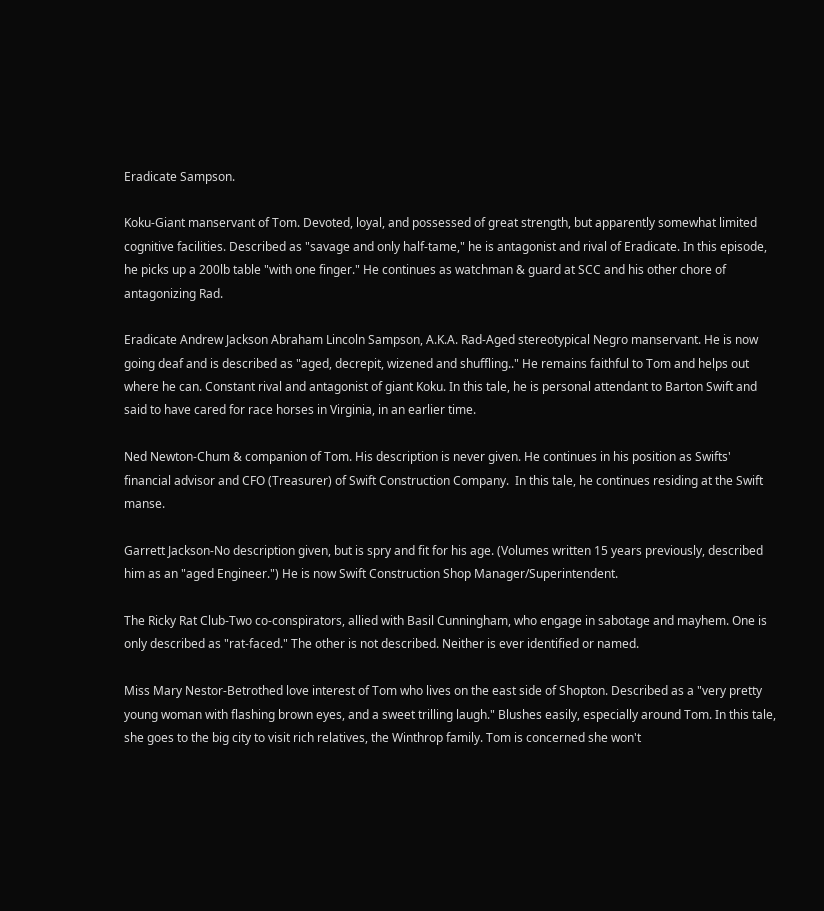Eradicate Sampson.

Koku-Giant manservant of Tom. Devoted, loyal, and possessed of great strength, but apparently somewhat limited cognitive facilities. Described as "savage and only half-tame," he is antagonist and rival of Eradicate. In this episode, he picks up a 200lb table "with one finger." He continues as watchman & guard at SCC and his other chore of antagonizing Rad.

Eradicate Andrew Jackson Abraham Lincoln Sampson, A.K.A. Rad-Aged stereotypical Negro manservant. He is now going deaf and is described as "aged, decrepit, wizened and shuffling.." He remains faithful to Tom and helps out where he can. Constant rival and antagonist of giant Koku. In this tale, he is personal attendant to Barton Swift and said to have cared for race horses in Virginia, in an earlier time.

Ned Newton-Chum & companion of Tom. His description is never given. He continues in his position as Swifts' financial advisor and CFO (Treasurer) of Swift Construction Company.  In this tale, he continues residing at the Swift manse.

Garrett Jackson-No description given, but is spry and fit for his age. (Volumes written 15 years previously, described him as an "aged Engineer.") He is now Swift Construction Shop Manager/Superintendent.

The Ricky Rat Club-Two co-conspirators, allied with Basil Cunningham, who engage in sabotage and mayhem. One is only described as "rat-faced." The other is not described. Neither is ever identified or named.

Miss Mary Nestor-Betrothed love interest of Tom who lives on the east side of Shopton. Described as a "very pretty young woman with flashing brown eyes, and a sweet trilling laugh." Blushes easily, especially around Tom. In this tale, she goes to the big city to visit rich relatives, the Winthrop family. Tom is concerned she won't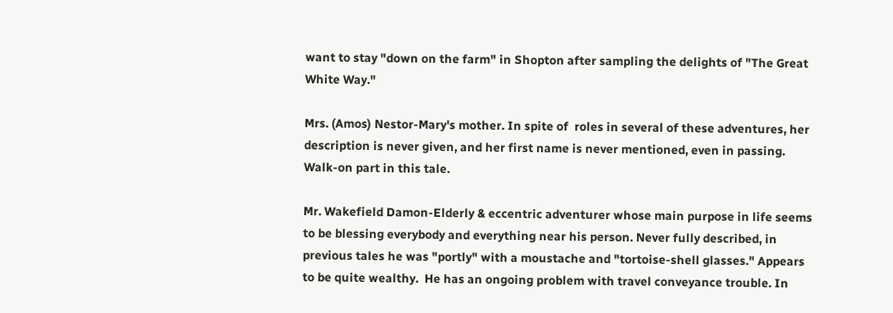want to stay "down on the farm" in Shopton after sampling the delights of "The Great White Way."

Mrs. (Amos) Nestor-Mary's mother. In spite of  roles in several of these adventures, her description is never given, and her first name is never mentioned, even in passing. Walk-on part in this tale.

Mr. Wakefield Damon-Elderly & eccentric adventurer whose main purpose in life seems to be blessing everybody and everything near his person. Never fully described, in previous tales he was "portly" with a moustache and "tortoise-shell glasses." Appears to be quite wealthy.  He has an ongoing problem with travel conveyance trouble. In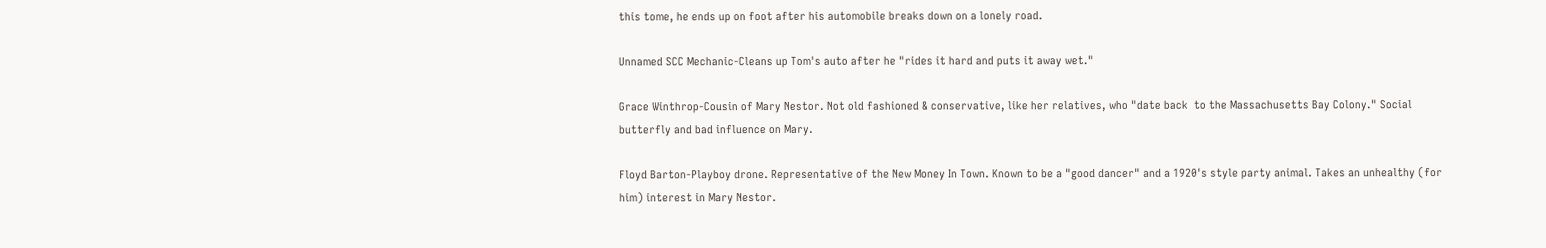this tome, he ends up on foot after his automobile breaks down on a lonely road.

Unnamed SCC Mechanic-Cleans up Tom's auto after he "rides it hard and puts it away wet."

Grace Winthrop-Cousin of Mary Nestor. Not old fashioned & conservative, like her relatives, who "date back  to the Massachusetts Bay Colony." Social butterfly and bad influence on Mary.

Floyd Barton-Playboy drone. Representative of the New Money In Town. Known to be a "good dancer" and a 1920's style party animal. Takes an unhealthy (for him) interest in Mary Nestor.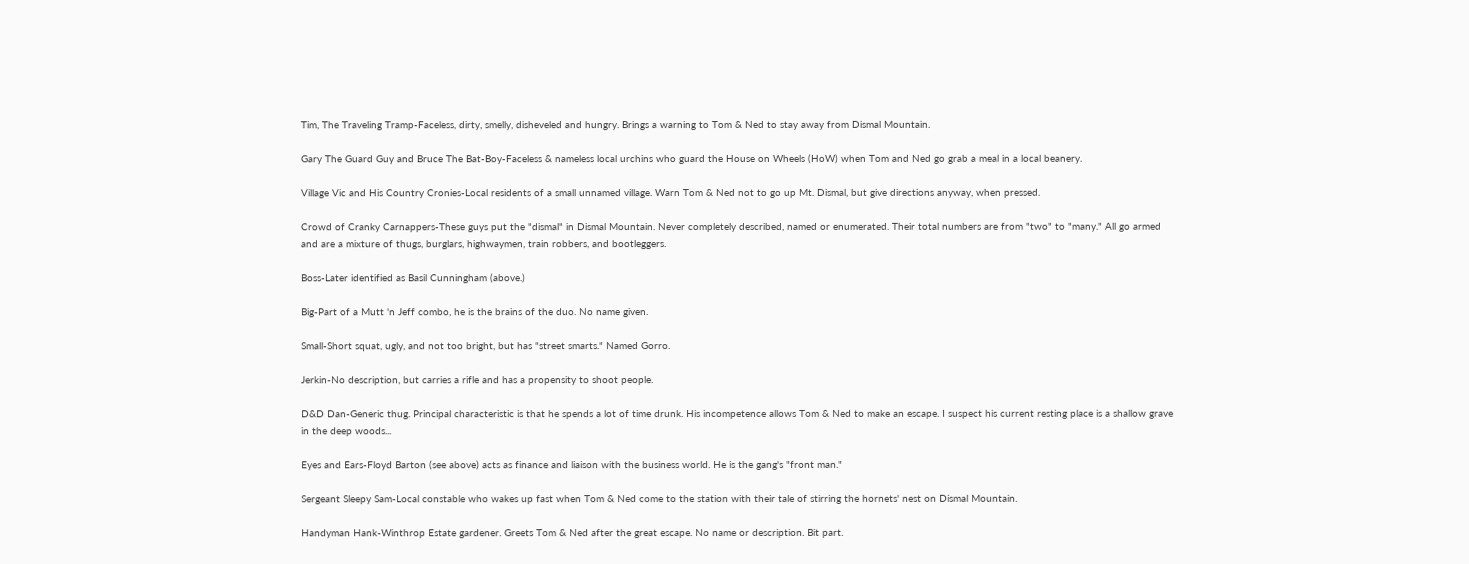Tim, The Traveling Tramp-Faceless, dirty, smelly, disheveled and hungry. Brings a warning to Tom & Ned to stay away from Dismal Mountain.

Gary The Guard Guy and Bruce The Bat-Boy-Faceless & nameless local urchins who guard the House on Wheels (HoW) when Tom and Ned go grab a meal in a local beanery.

Village Vic and His Country Cronies-Local residents of a small unnamed village. Warn Tom & Ned not to go up Mt. Dismal, but give directions anyway, when pressed.

Crowd of Cranky Carnappers-These guys put the "dismal" in Dismal Mountain. Never completely described, named or enumerated. Their total numbers are from "two" to "many." All go armed and are a mixture of thugs, burglars, highwaymen, train robbers, and bootleggers.

Boss-Later identified as Basil Cunningham (above.)

Big-Part of a Mutt 'n Jeff combo, he is the brains of the duo. No name given.

Small-Short squat, ugly, and not too bright, but has "street smarts." Named Gorro.

Jerkin-No description, but carries a rifle and has a propensity to shoot people.

D&D Dan-Generic thug. Principal characteristic is that he spends a lot of time drunk. His incompetence allows Tom & Ned to make an escape. I suspect his current resting place is a shallow grave in the deep woods...

Eyes and Ears-Floyd Barton (see above) acts as finance and liaison with the business world. He is the gang's "front man."

Sergeant Sleepy Sam-Local constable who wakes up fast when Tom & Ned come to the station with their tale of stirring the hornets' nest on Dismal Mountain.

Handyman Hank-Winthrop Estate gardener. Greets Tom & Ned after the great escape. No name or description. Bit part.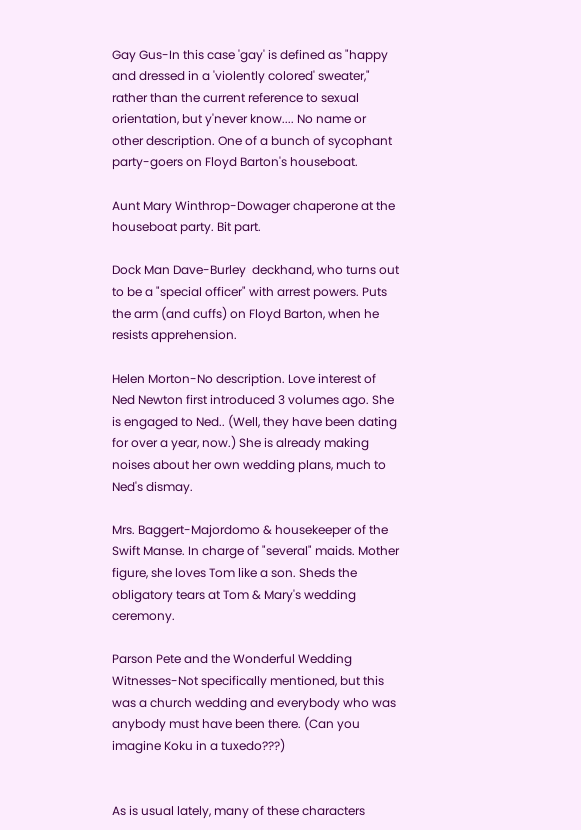Gay Gus-In this case 'gay' is defined as "happy and dressed in a 'violently colored' sweater," rather than the current reference to sexual orientation, but y'never know.... No name or other description. One of a bunch of sycophant party-goers on Floyd Barton's houseboat.

Aunt Mary Winthrop-Dowager chaperone at the houseboat party. Bit part.

Dock Man Dave-Burley  deckhand, who turns out to be a "special officer" with arrest powers. Puts the arm (and cuffs) on Floyd Barton, when he resists apprehension.

Helen Morton-No description. Love interest of Ned Newton first introduced 3 volumes ago. She is engaged to Ned.. (Well, they have been dating for over a year, now.) She is already making noises about her own wedding plans, much to Ned's dismay.

Mrs. Baggert-Majordomo & housekeeper of the Swift Manse. In charge of "several" maids. Mother figure, she loves Tom like a son. Sheds the obligatory tears at Tom & Mary's wedding ceremony.

Parson Pete and the Wonderful Wedding Witnesses-Not specifically mentioned, but this was a church wedding and everybody who was anybody must have been there. (Can you imagine Koku in a tuxedo???)


As is usual lately, many of these characters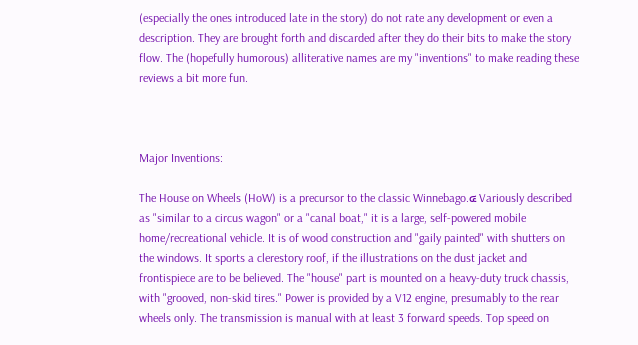(especially the ones introduced late in the story) do not rate any development or even a description. They are brought forth and discarded after they do their bits to make the story flow. The (hopefully humorous) alliterative names are my "inventions" to make reading these reviews a bit more fun.



Major Inventions:

The House on Wheels (HoW) is a precursor to the classic Winnebago.๔ Variously described as "similar to a circus wagon" or a "canal boat," it is a large, self-powered mobile home/recreational vehicle. It is of wood construction and "gaily painted" with shutters on the windows. It sports a clerestory roof, if the illustrations on the dust jacket and frontispiece are to be believed. The "house" part is mounted on a heavy-duty truck chassis, with "grooved, non-skid tires." Power is provided by a V12 engine, presumably to the rear wheels only. The transmission is manual with at least 3 forward speeds. Top speed on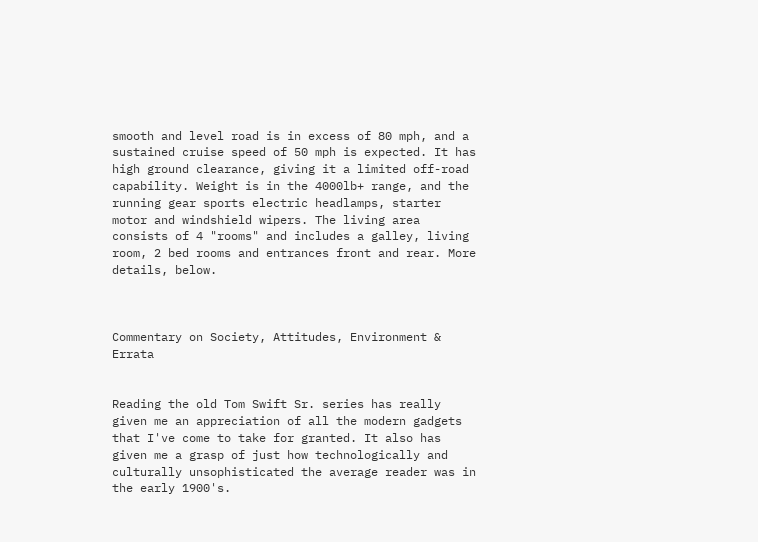smooth and level road is in excess of 80 mph, and a sustained cruise speed of 50 mph is expected. It has high ground clearance, giving it a limited off-road capability. Weight is in the 4000lb+ range, and the running gear sports electric headlamps, starter motor and windshield wipers. The living area consists of 4 "rooms" and includes a galley, living room, 2 bed rooms and entrances front and rear. More details, below.



Commentary on Society, Attitudes, Environment & Errata


Reading the old Tom Swift Sr. series has really given me an appreciation of all the modern gadgets that I've come to take for granted. It also has given me a grasp of just how technologically and culturally unsophisticated the average reader was in the early 1900's.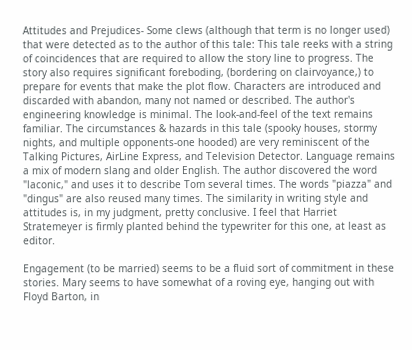Attitudes and Prejudices- Some clews (although that term is no longer used) that were detected as to the author of this tale: This tale reeks with a string of coincidences that are required to allow the story line to progress. The story also requires significant foreboding, (bordering on clairvoyance,) to prepare for events that make the plot flow. Characters are introduced and discarded with abandon, many not named or described. The author's engineering knowledge is minimal. The look-and-feel of the text remains familiar. The circumstances & hazards in this tale (spooky houses, stormy nights, and multiple opponents-one hooded) are very reminiscent of the Talking Pictures, AirLine Express, and Television Detector. Language remains a mix of modern slang and older English. The author discovered the word "laconic," and uses it to describe Tom several times. The words "piazza" and "dingus" are also reused many times. The similarity in writing style and attitudes is, in my judgment, pretty conclusive. I feel that Harriet Stratemeyer is firmly planted behind the typewriter for this one, at least as editor.

Engagement (to be married) seems to be a fluid sort of commitment in these stories. Mary seems to have somewhat of a roving eye, hanging out with Floyd Barton, in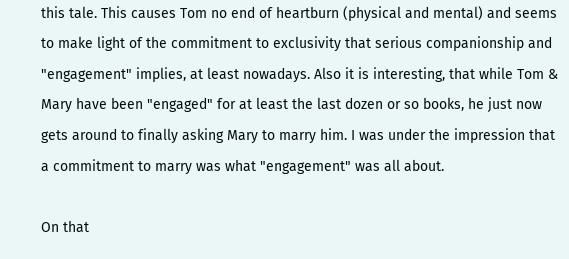this tale. This causes Tom no end of heartburn (physical and mental) and seems to make light of the commitment to exclusivity that serious companionship and "engagement" implies, at least nowadays. Also it is interesting, that while Tom & Mary have been "engaged" for at least the last dozen or so books, he just now gets around to finally asking Mary to marry him. I was under the impression that a commitment to marry was what "engagement" was all about.

On that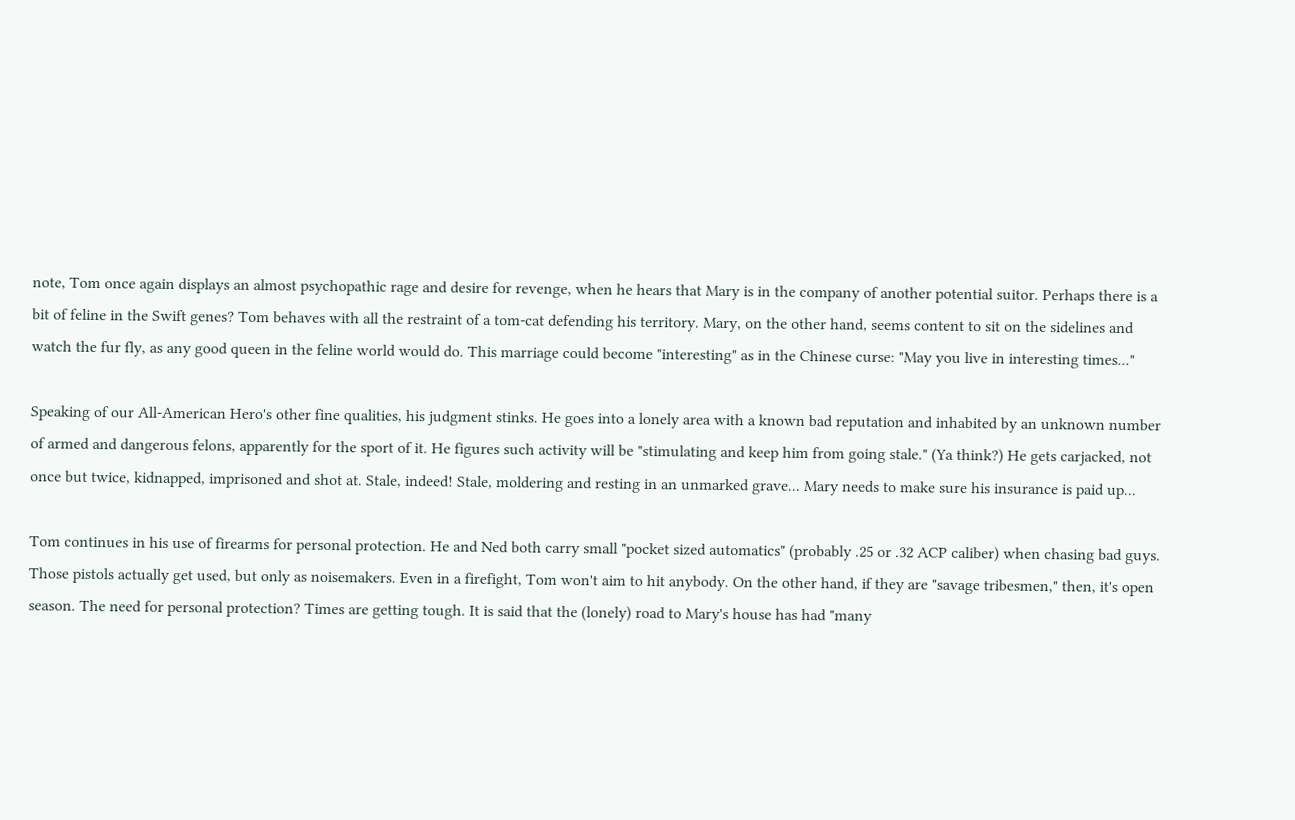note, Tom once again displays an almost psychopathic rage and desire for revenge, when he hears that Mary is in the company of another potential suitor. Perhaps there is a bit of feline in the Swift genes? Tom behaves with all the restraint of a tom-cat defending his territory. Mary, on the other hand, seems content to sit on the sidelines and watch the fur fly, as any good queen in the feline world would do. This marriage could become "interesting" as in the Chinese curse: "May you live in interesting times..."

Speaking of our All-American Hero's other fine qualities, his judgment stinks. He goes into a lonely area with a known bad reputation and inhabited by an unknown number of armed and dangerous felons, apparently for the sport of it. He figures such activity will be "stimulating and keep him from going stale." (Ya think?) He gets carjacked, not once but twice, kidnapped, imprisoned and shot at. Stale, indeed! Stale, moldering and resting in an unmarked grave... Mary needs to make sure his insurance is paid up...

Tom continues in his use of firearms for personal protection. He and Ned both carry small "pocket sized automatics" (probably .25 or .32 ACP caliber) when chasing bad guys. Those pistols actually get used, but only as noisemakers. Even in a firefight, Tom won't aim to hit anybody. On the other hand, if they are "savage tribesmen," then, it's open season. The need for personal protection? Times are getting tough. It is said that the (lonely) road to Mary's house has had "many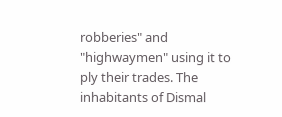robberies" and "highwaymen" using it to ply their trades. The inhabitants of Dismal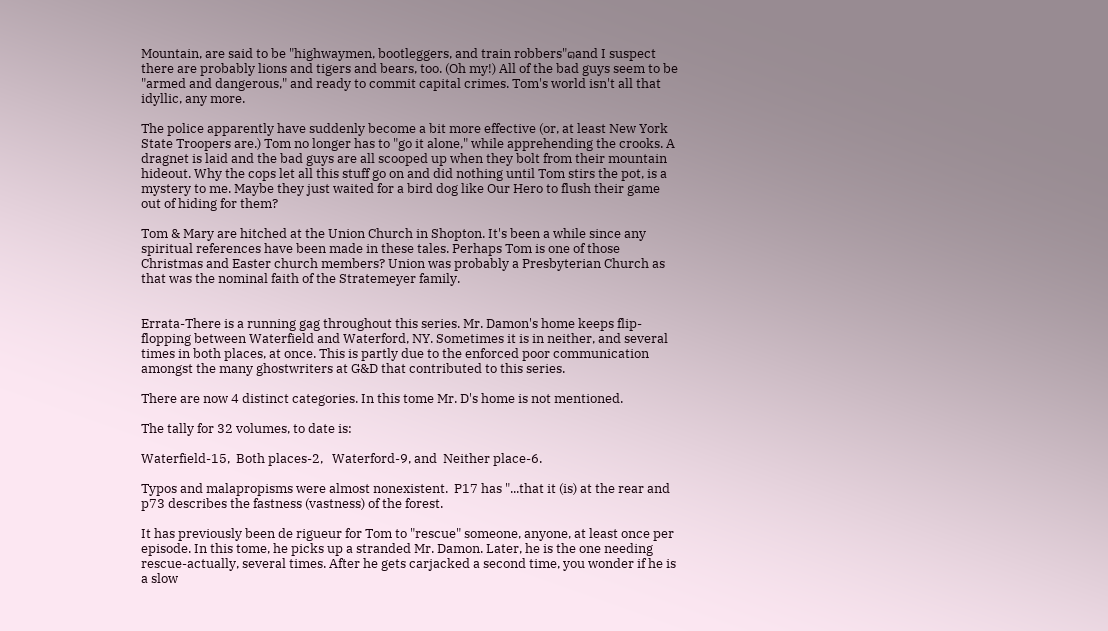Mountain, are said to be "highwaymen, bootleggers, and train robbers"๑and I suspect there are probably lions and tigers and bears, too. (Oh my!) All of the bad guys seem to be "armed and dangerous," and ready to commit capital crimes. Tom's world isn't all that idyllic, any more.

The police apparently have suddenly become a bit more effective (or, at least New York State Troopers are.) Tom no longer has to "go it alone," while apprehending the crooks. A dragnet is laid and the bad guys are all scooped up when they bolt from their mountain hideout. Why the cops let all this stuff go on and did nothing until Tom stirs the pot, is a mystery to me. Maybe they just waited for a bird dog like Our Hero to flush their game out of hiding for them?

Tom & Mary are hitched at the Union Church in Shopton. It's been a while since any spiritual references have been made in these tales. Perhaps Tom is one of those Christmas and Easter church members? Union was probably a Presbyterian Church as that was the nominal faith of the Stratemeyer family.


Errata-There is a running gag throughout this series. Mr. Damon's home keeps flip-flopping between Waterfield and Waterford, NY. Sometimes it is in neither, and several times in both places, at once. This is partly due to the enforced poor communication amongst the many ghostwriters at G&D that contributed to this series.

There are now 4 distinct categories. In this tome Mr. D's home is not mentioned.

The tally for 32 volumes, to date is:

Waterfield-15,  Both places-2,   Waterford-9, and  Neither place-6.

Typos and malapropisms were almost nonexistent.  P17 has "...that it (is) at the rear and p73 describes the fastness (vastness) of the forest.

It has previously been de rigueur for Tom to "rescue" someone, anyone, at least once per episode. In this tome, he picks up a stranded Mr. Damon. Later, he is the one needing rescue-actually, several times. After he gets carjacked a second time, you wonder if he is a slow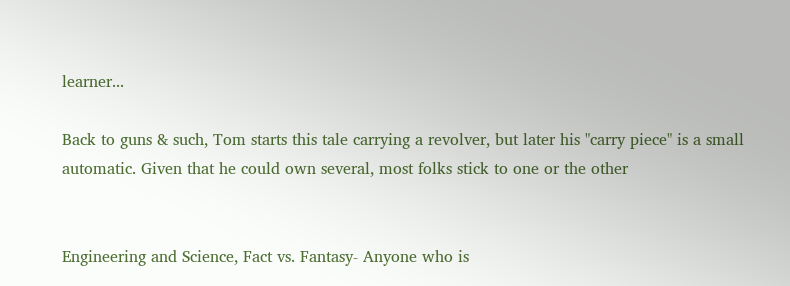learner...

Back to guns & such, Tom starts this tale carrying a revolver, but later his "carry piece" is a small automatic. Given that he could own several, most folks stick to one or the other


Engineering and Science, Fact vs. Fantasy- Anyone who is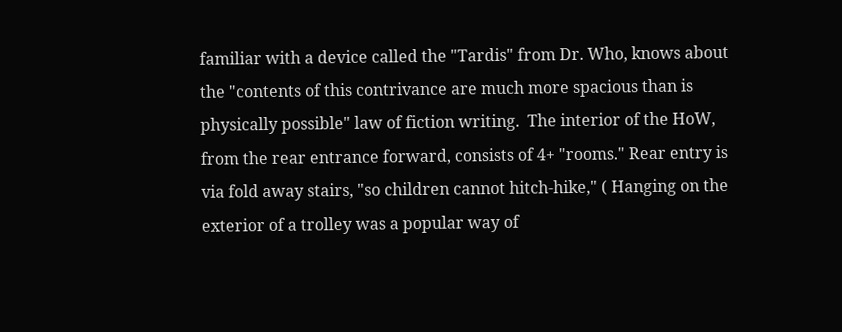familiar with a device called the "Tardis" from Dr. Who, knows about the "contents of this contrivance are much more spacious than is physically possible" law of fiction writing.  The interior of the HoW, from the rear entrance forward, consists of 4+ "rooms." Rear entry is via fold away stairs, "so children cannot hitch-hike," ( Hanging on the exterior of a trolley was a popular way of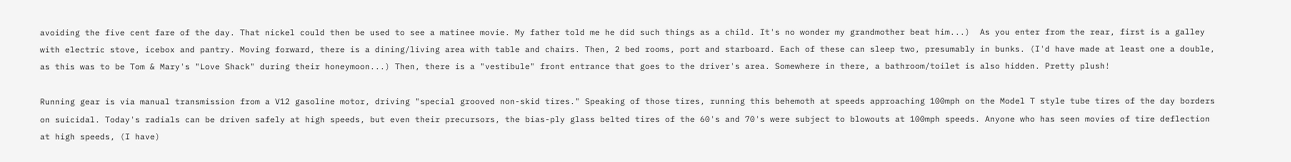avoiding the five cent fare of the day. That nickel could then be used to see a matinee movie. My father told me he did such things as a child. It's no wonder my grandmother beat him...)  As you enter from the rear, first is a galley with electric stove, icebox and pantry. Moving forward, there is a dining/living area with table and chairs. Then, 2 bed rooms, port and starboard. Each of these can sleep two, presumably in bunks. (I'd have made at least one a double, as this was to be Tom & Mary's "Love Shack" during their honeymoon...) Then, there is a "vestibule" front entrance that goes to the driver's area. Somewhere in there, a bathroom/toilet is also hidden. Pretty plush!

Running gear is via manual transmission from a V12 gasoline motor, driving "special grooved non-skid tires." Speaking of those tires, running this behemoth at speeds approaching 100mph on the Model T style tube tires of the day borders on suicidal. Today's radials can be driven safely at high speeds, but even their precursors, the bias-ply glass belted tires of the 60's and 70's were subject to blowouts at 100mph speeds. Anyone who has seen movies of tire deflection at high speeds, (I have)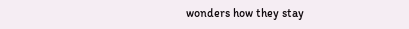wonders how they stay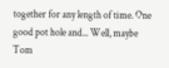together for any length of time. One good pot hole and... Well, maybe Tom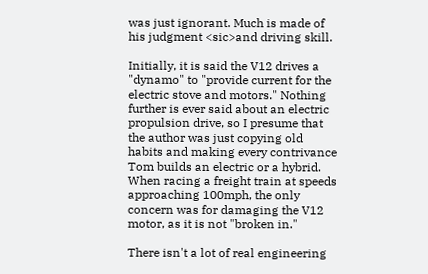was just ignorant. Much is made of his judgment <sic>and driving skill.

Initially, it is said the V12 drives a "dynamo" to "provide current for the electric stove and motors." Nothing further is ever said about an electric propulsion drive, so I presume that the author was just copying old habits and making every contrivance Tom builds an electric or a hybrid. When racing a freight train at speeds approaching 100mph, the only concern was for damaging the V12 motor, as it is not "broken in."

There isn't a lot of real engineering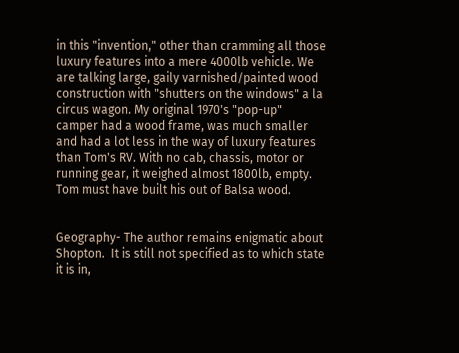in this "invention," other than cramming all those luxury features into a mere 4000lb vehicle. We are talking large, gaily varnished/painted wood construction with "shutters on the windows" a la circus wagon. My original 1970's "pop-up" camper had a wood frame, was much smaller and had a lot less in the way of luxury features than Tom's RV. With no cab, chassis, motor or running gear, it weighed almost 1800lb, empty. Tom must have built his out of Balsa wood.


Geography- The author remains enigmatic about Shopton.  It is still not specified as to which state it is in,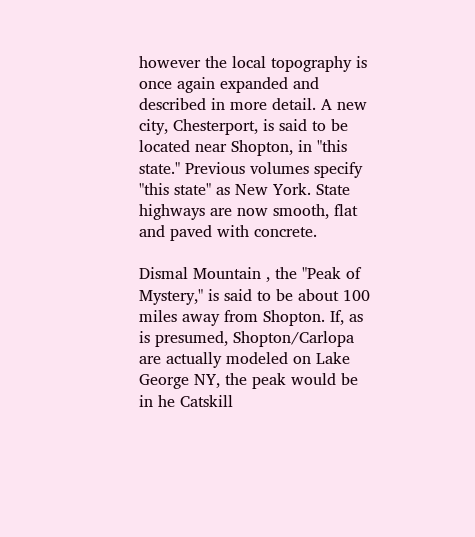however the local topography is once again expanded and described in more detail. A new city, Chesterport, is said to be located near Shopton, in "this state." Previous volumes specify "this state" as New York. State highways are now smooth, flat and paved with concrete.

Dismal Mountain , the "Peak of Mystery," is said to be about 100 miles away from Shopton. If, as is presumed, Shopton/Carlopa are actually modeled on Lake George NY, the peak would be in he Catskill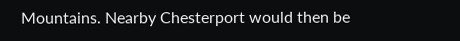Mountains. Nearby Chesterport would then be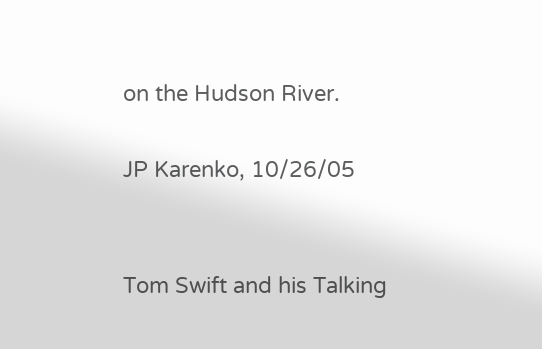on the Hudson River.

JP Karenko, 10/26/05


Tom Swift and his Talking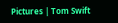Pictures | Tom Swift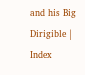and his Big Dirigible | Index